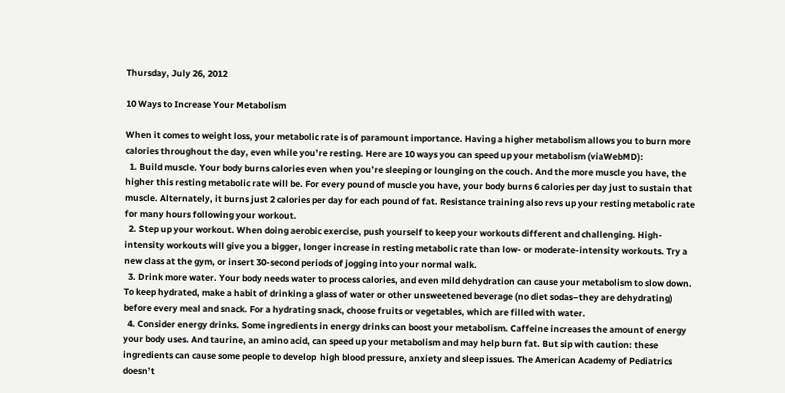Thursday, July 26, 2012

10 Ways to Increase Your Metabolism

When it comes to weight loss, your metabolic rate is of paramount importance. Having a higher metabolism allows you to burn more calories throughout the day, even while you’re resting. Here are 10 ways you can speed up your metabolism (viaWebMD):
  1. Build muscle. Your body burns calories even when you’re sleeping or lounging on the couch. And the more muscle you have, the higher this resting metabolic rate will be. For every pound of muscle you have, your body burns 6 calories per day just to sustain that muscle. Alternately, it burns just 2 calories per day for each pound of fat. Resistance training also revs up your resting metabolic rate for many hours following your workout.
  2. Step up your workout. When doing aerobic exercise, push yourself to keep your workouts different and challenging. High-intensity workouts will give you a bigger, longer increase in resting metabolic rate than low- or moderate-intensity workouts. Try a new class at the gym, or insert 30-second periods of jogging into your normal walk.
  3. Drink more water. Your body needs water to process calories, and even mild dehydration can cause your metabolism to slow down. To keep hydrated, make a habit of drinking a glass of water or other unsweetened beverage (no diet sodas–they are dehydrating) before every meal and snack. For a hydrating snack, choose fruits or vegetables, which are filled with water.
  4. Consider energy drinks. Some ingredients in energy drinks can boost your metabolism. Caffeine increases the amount of energy your body uses. And taurine, an amino acid, can speed up your metabolism and may help burn fat. But sip with caution: these ingredients can cause some people to develop  high blood pressure, anxiety and sleep issues. The American Academy of Pediatrics doesn’t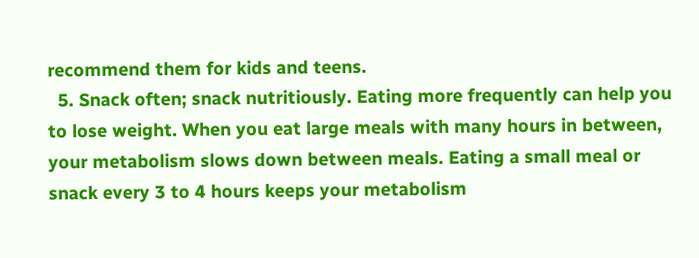recommend them for kids and teens.
  5. Snack often; snack nutritiously. Eating more frequently can help you to lose weight. When you eat large meals with many hours in between, your metabolism slows down between meals. Eating a small meal or snack every 3 to 4 hours keeps your metabolism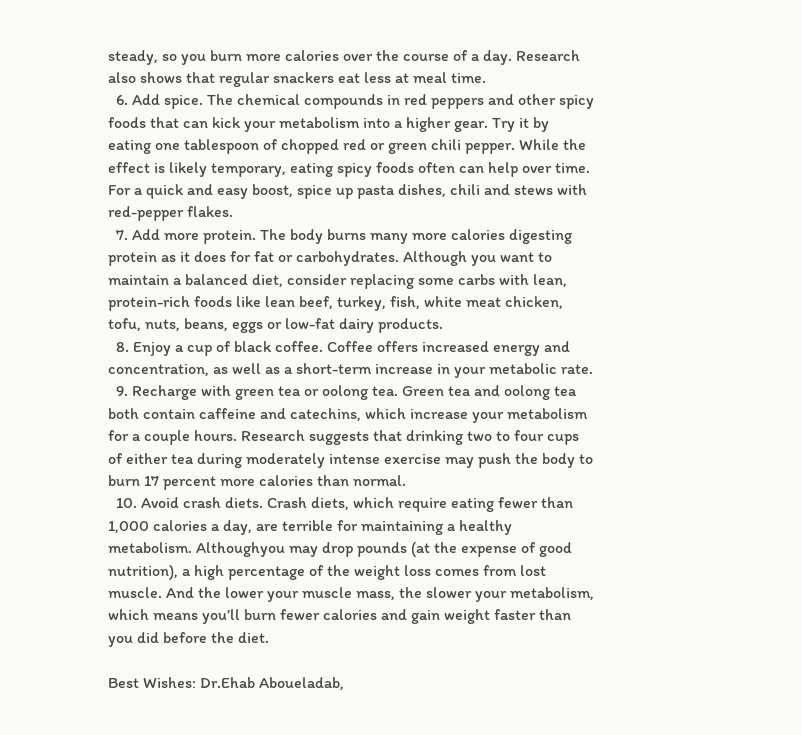steady, so you burn more calories over the course of a day. Research also shows that regular snackers eat less at meal time.
  6. Add spice. The chemical compounds in red peppers and other spicy foods that can kick your metabolism into a higher gear. Try it by eating one tablespoon of chopped red or green chili pepper. While the effect is likely temporary, eating spicy foods often can help over time. For a quick and easy boost, spice up pasta dishes, chili and stews with red-pepper flakes.
  7. Add more protein. The body burns many more calories digesting protein as it does for fat or carbohydrates. Although you want to maintain a balanced diet, consider replacing some carbs with lean, protein-rich foods like lean beef, turkey, fish, white meat chicken, tofu, nuts, beans, eggs or low-fat dairy products.
  8. Enjoy a cup of black coffee. Coffee offers increased energy and concentration, as well as a short-term increase in your metabolic rate.
  9. Recharge with green tea or oolong tea. Green tea and oolong tea both contain caffeine and catechins, which increase your metabolism for a couple hours. Research suggests that drinking two to four cups of either tea during moderately intense exercise may push the body to burn 17 percent more calories than normal.
  10. Avoid crash diets. Crash diets, which require eating fewer than 1,000 calories a day, are terrible for maintaining a healthy metabolism. Althoughyou may drop pounds (at the expense of good nutrition), a high percentage of the weight loss comes from lost muscle. And the lower your muscle mass, the slower your metabolism, which means you’ll burn fewer calories and gain weight faster than you did before the diet.

Best Wishes: Dr.Ehab Aboueladab,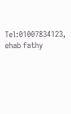Tel:01007834123, ehab fathy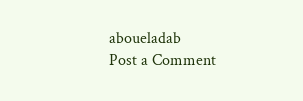aboueladab
Post a Comment